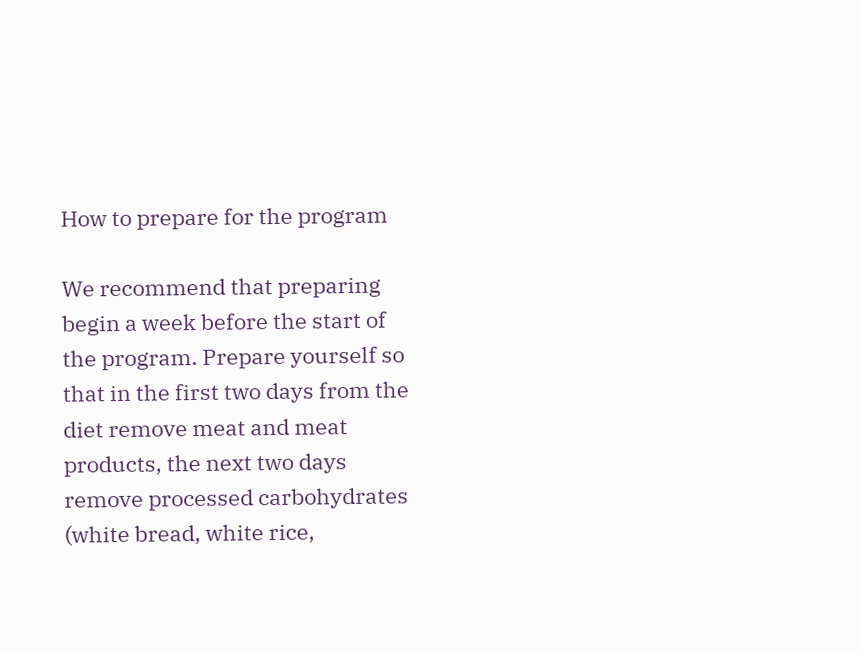How to prepare for the program

We recommend that preparing begin a week before the start of the program. Prepare yourself so that in the first two days from the diet remove meat and meat products, the next two days remove processed carbohydrates (white bread, white rice,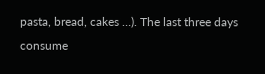pasta, bread, cakes …). The last three days consume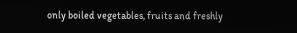only boiled vegetables, fruits and freshly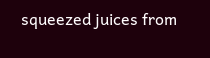squeezed juices from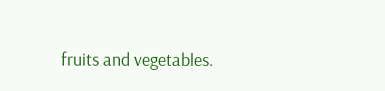fruits and vegetables.